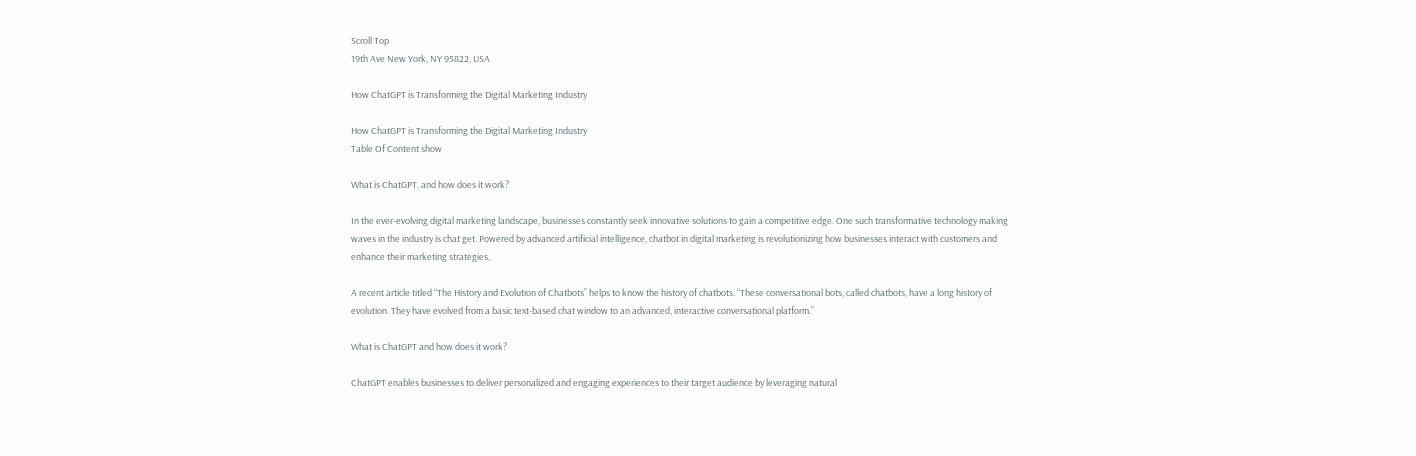Scroll Top
19th Ave New York, NY 95822, USA

How ChatGPT is Transforming the Digital Marketing Industry

How ChatGPT is Transforming the Digital Marketing Industry
Table Of Content show

What is ChatGPT, and how does it work?

In the ever-evolving digital marketing landscape, businesses constantly seek innovative solutions to gain a competitive edge. One such transformative technology making waves in the industry is chat get. Powered by advanced artificial intelligence, chatbot in digital marketing is revolutionizing how businesses interact with customers and enhance their marketing strategies.

A recent article titled “The History and Evolution of Chatbots” helps to know the history of chatbots. “These conversational bots, called chatbots, have a long history of evolution. They have evolved from a basic text-based chat window to an advanced, interactive conversational platform.”

What is ChatGPT and how does it work?

ChatGPT enables businesses to deliver personalized and engaging experiences to their target audience by leveraging natural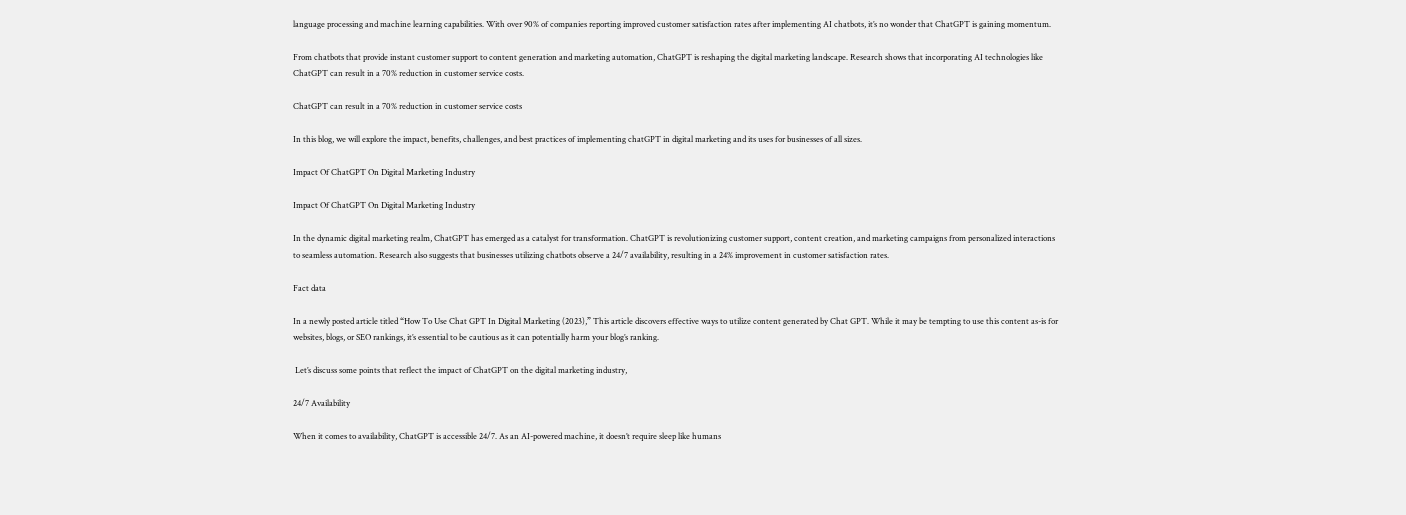language processing and machine learning capabilities. With over 90% of companies reporting improved customer satisfaction rates after implementing AI chatbots, it’s no wonder that ChatGPT is gaining momentum.

From chatbots that provide instant customer support to content generation and marketing automation, ChatGPT is reshaping the digital marketing landscape. Research shows that incorporating AI technologies like ChatGPT can result in a 70% reduction in customer service costs.

ChatGPT can result in a 70% reduction in customer service costs

In this blog, we will explore the impact, benefits, challenges, and best practices of implementing chatGPT in digital marketing and its uses for businesses of all sizes.

Impact Of ChatGPT On Digital Marketing Industry

Impact Of ChatGPT On Digital Marketing Industry

In the dynamic digital marketing realm, ChatGPT has emerged as a catalyst for transformation. ChatGPT is revolutionizing customer support, content creation, and marketing campaigns from personalized interactions to seamless automation. Research also suggests that businesses utilizing chatbots observe a 24/7 availability, resulting in a 24% improvement in customer satisfaction rates.

Fact data

In a newly posted article titled “How To Use Chat GPT In Digital Marketing (2023),” This article discovers effective ways to utilize content generated by Chat GPT. While it may be tempting to use this content as-is for websites, blogs, or SEO rankings, it’s essential to be cautious as it can potentially harm your blog’s ranking.

 Let’s discuss some points that reflect the impact of ChatGPT on the digital marketing industry,

24/7 Availability

When it comes to availability, ChatGPT is accessible 24/7. As an AI-powered machine, it doesn’t require sleep like humans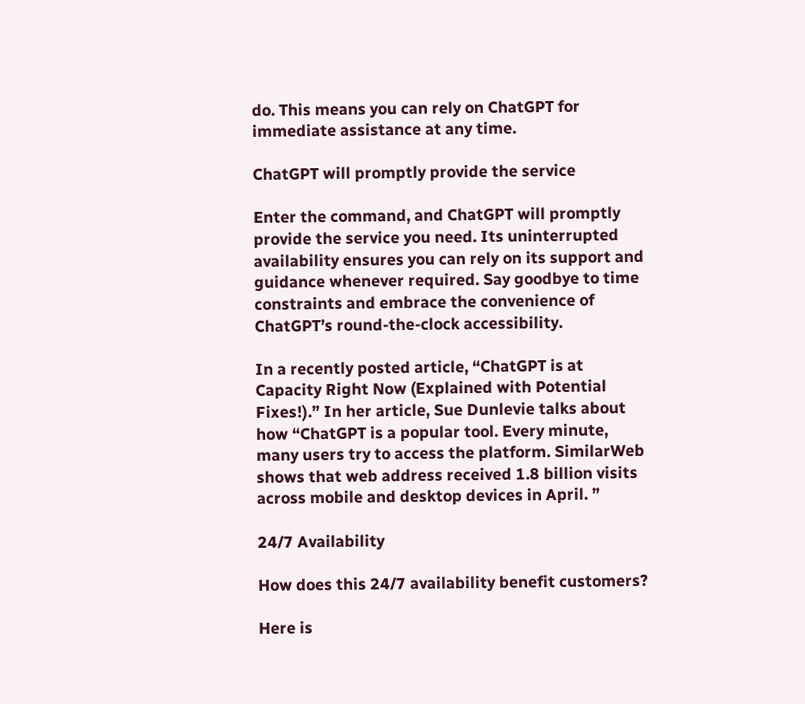do. This means you can rely on ChatGPT for immediate assistance at any time.

ChatGPT will promptly provide the service

Enter the command, and ChatGPT will promptly provide the service you need. Its uninterrupted availability ensures you can rely on its support and guidance whenever required. Say goodbye to time constraints and embrace the convenience of ChatGPT’s round-the-clock accessibility.

In a recently posted article, “ChatGPT is at Capacity Right Now (Explained with Potential Fixes!).” In her article, Sue Dunlevie talks about how “ChatGPT is a popular tool. Every minute, many users try to access the platform. SimilarWeb shows that web address received 1.8 billion visits across mobile and desktop devices in April. ”

24/7 Availability

How does this 24/7 availability benefit customers?

Here is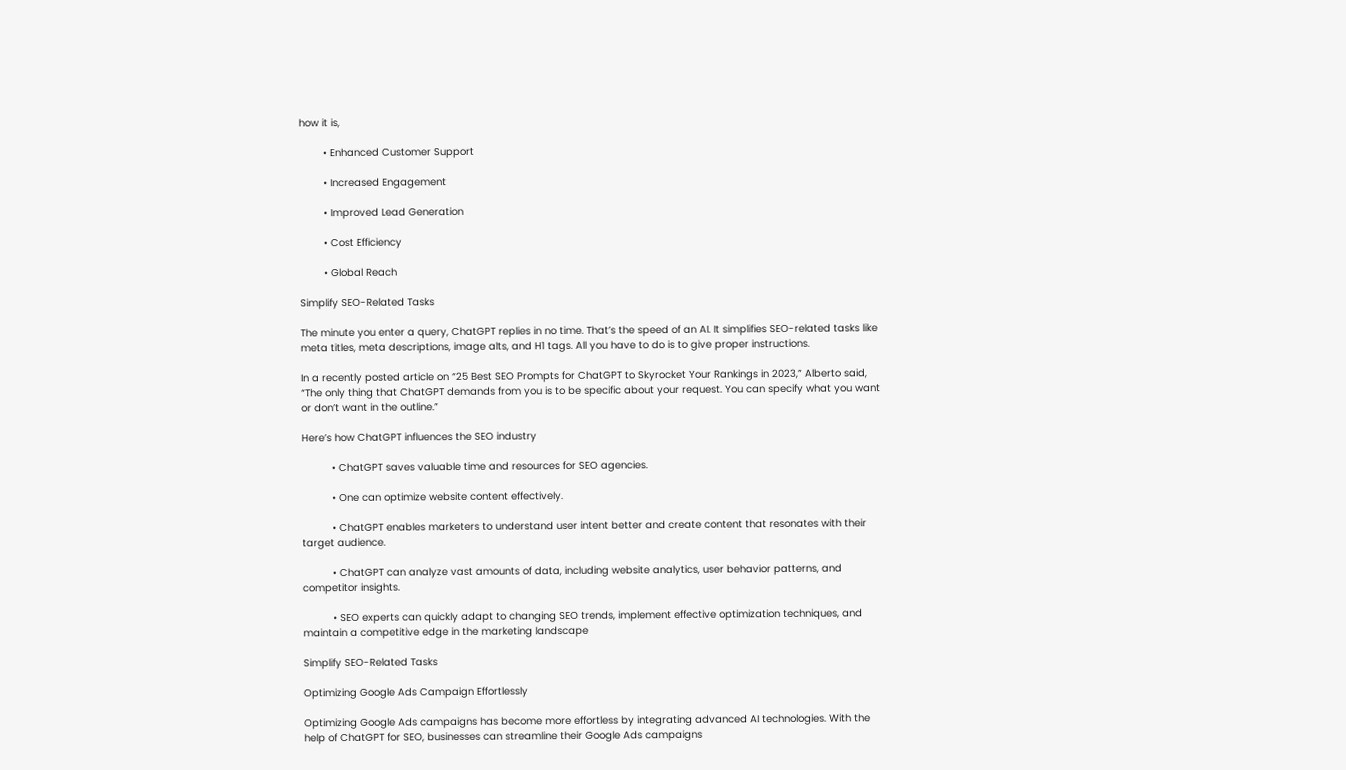how it is,

        • Enhanced Customer Support

        • Increased Engagement

        • Improved Lead Generation

        • Cost Efficiency

        • Global Reach

Simplify SEO-Related Tasks

The minute you enter a query, ChatGPT replies in no time. That’s the speed of an AI. It simplifies SEO-related tasks like meta titles, meta descriptions, image alts, and H1 tags. All you have to do is to give proper instructions.

In a recently posted article on “25 Best SEO Prompts for ChatGPT to Skyrocket Your Rankings in 2023,” Alberto said, “The only thing that ChatGPT demands from you is to be specific about your request. You can specify what you want or don’t want in the outline.”

Here’s how ChatGPT influences the SEO industry

          • ChatGPT saves valuable time and resources for SEO agencies.

          • One can optimize website content effectively.

          • ChatGPT enables marketers to understand user intent better and create content that resonates with their target audience.

          • ChatGPT can analyze vast amounts of data, including website analytics, user behavior patterns, and competitor insights.

          • SEO experts can quickly adapt to changing SEO trends, implement effective optimization techniques, and maintain a competitive edge in the marketing landscape

Simplify SEO-Related Tasks

Optimizing Google Ads Campaign Effortlessly

Optimizing Google Ads campaigns has become more effortless by integrating advanced AI technologies. With the help of ChatGPT for SEO, businesses can streamline their Google Ads campaigns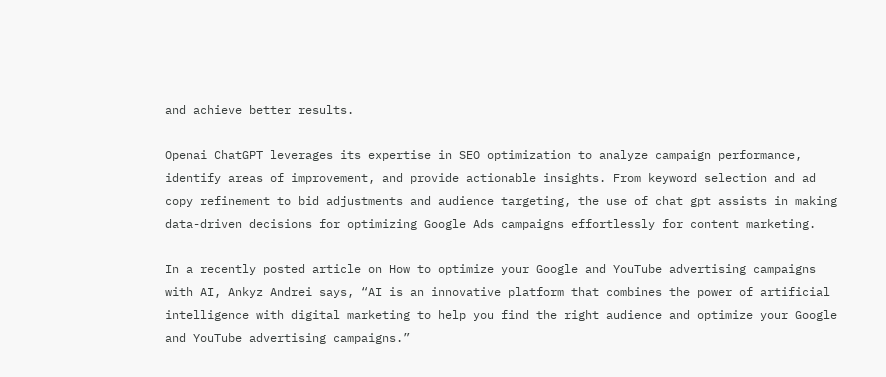and achieve better results.

Openai ChatGPT leverages its expertise in SEO optimization to analyze campaign performance, identify areas of improvement, and provide actionable insights. From keyword selection and ad copy refinement to bid adjustments and audience targeting, the use of chat gpt assists in making data-driven decisions for optimizing Google Ads campaigns effortlessly for content marketing.

In a recently posted article on How to optimize your Google and YouTube advertising campaigns with AI, Ankyz Andrei says, “AI is an innovative platform that combines the power of artificial intelligence with digital marketing to help you find the right audience and optimize your Google and YouTube advertising campaigns.”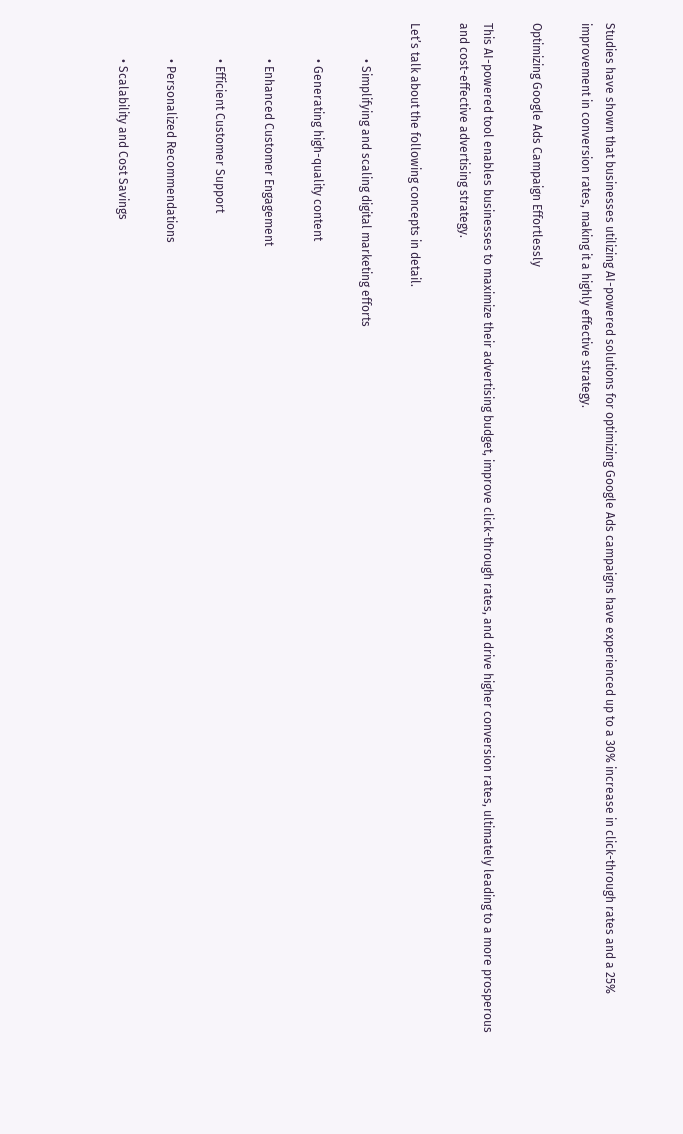Studies have shown that businesses utilizing AI-powered solutions for optimizing Google Ads campaigns have experienced up to a 30% increase in click-through rates and a 25% improvement in conversion rates, making it a highly effective strategy.

Optimizing Google Ads Campaign Effortlessly

This AI-powered tool enables businesses to maximize their advertising budget, improve click-through rates, and drive higher conversion rates, ultimately leading to a more prosperous and cost-effective advertising strategy.

Let’s talk about the following concepts in detail.

            • Simplifying and scaling digital marketing efforts

            • Generating high-quality content

            • Enhanced Customer Engagement

            • Efficient Customer Support

            • Personalized Recommendations

            • Scalability and Cost Savings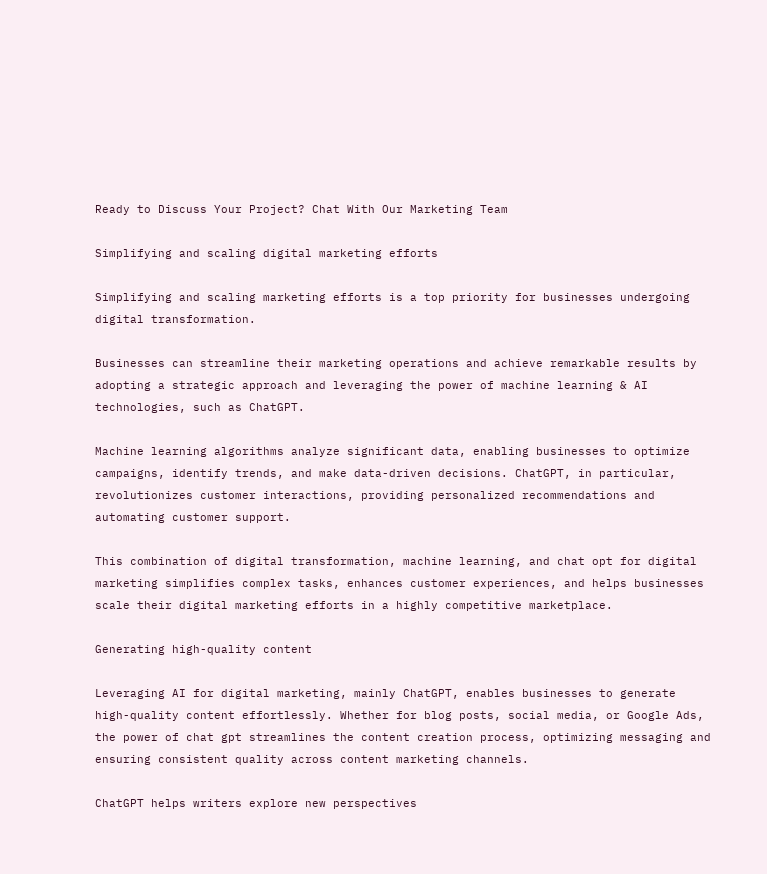Ready to Discuss Your Project? Chat With Our Marketing Team

Simplifying and scaling digital marketing efforts

Simplifying and scaling marketing efforts is a top priority for businesses undergoing digital transformation.

Businesses can streamline their marketing operations and achieve remarkable results by adopting a strategic approach and leveraging the power of machine learning & AI technologies, such as ChatGPT.

Machine learning algorithms analyze significant data, enabling businesses to optimize campaigns, identify trends, and make data-driven decisions. ChatGPT, in particular, revolutionizes customer interactions, providing personalized recommendations and automating customer support.

This combination of digital transformation, machine learning, and chat opt for digital marketing simplifies complex tasks, enhances customer experiences, and helps businesses scale their digital marketing efforts in a highly competitive marketplace.

Generating high-quality content

Leveraging AI for digital marketing, mainly ChatGPT, enables businesses to generate high-quality content effortlessly. Whether for blog posts, social media, or Google Ads, the power of chat gpt streamlines the content creation process, optimizing messaging and ensuring consistent quality across content marketing channels.

ChatGPT helps writers explore new perspectives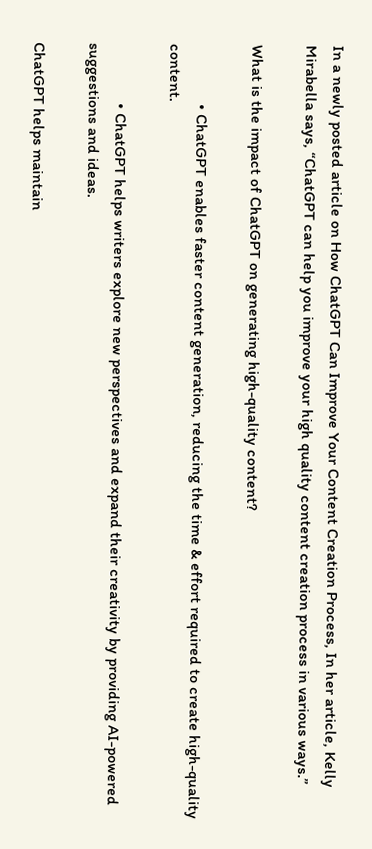In a newly posted article on How ChatGPT Can Improve Your Content Creation Process, In her article, Kelly Mirabella says, “ChatGPT can help you improve your high quality content creation process in various ways.”

What is the impact of ChatGPT on generating high-quality content?

               • ChatGPT enables faster content generation, reducing the time & effort required to create high-quality content.

               • ChatGPT helps writers explore new perspectives and expand their creativity by providing AI-powered suggestions and ideas.

ChatGPT helps maintain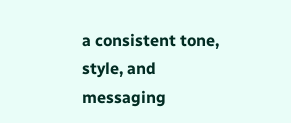a consistent tone, style, and messaging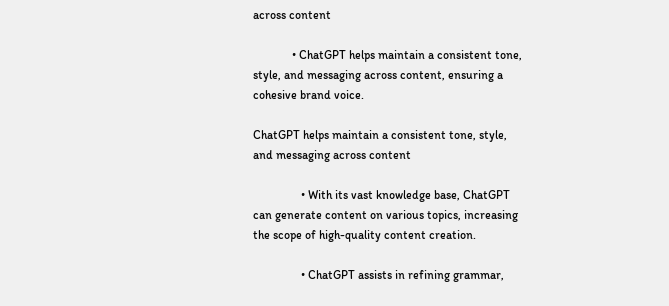across content

             • ChatGPT helps maintain a consistent tone, style, and messaging across content, ensuring a cohesive brand voice.

ChatGPT helps maintain a consistent tone, style, and messaging across content

                • With its vast knowledge base, ChatGPT can generate content on various topics, increasing the scope of high-quality content creation.

                • ChatGPT assists in refining grammar,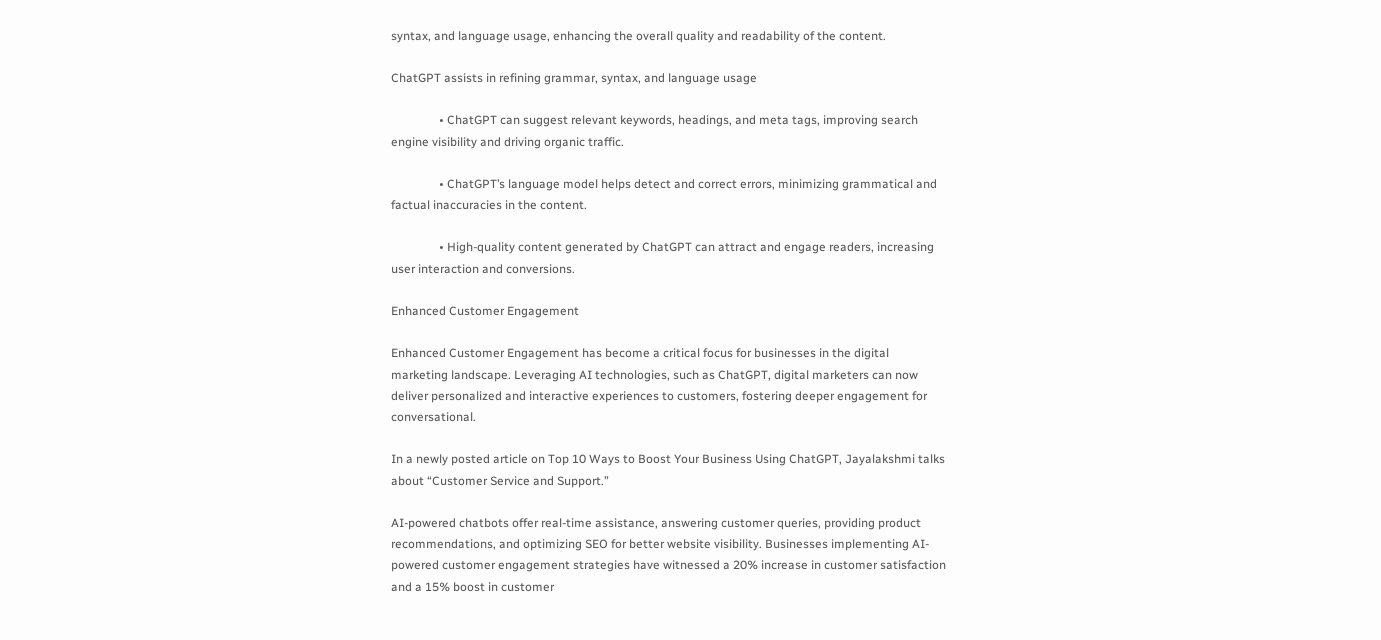syntax, and language usage, enhancing the overall quality and readability of the content.

ChatGPT assists in refining grammar, syntax, and language usage

                • ChatGPT can suggest relevant keywords, headings, and meta tags, improving search engine visibility and driving organic traffic.

                • ChatGPT’s language model helps detect and correct errors, minimizing grammatical and factual inaccuracies in the content.

                • High-quality content generated by ChatGPT can attract and engage readers, increasing user interaction and conversions.

Enhanced Customer Engagement

Enhanced Customer Engagement has become a critical focus for businesses in the digital marketing landscape. Leveraging AI technologies, such as ChatGPT, digital marketers can now deliver personalized and interactive experiences to customers, fostering deeper engagement for conversational.

In a newly posted article on Top 10 Ways to Boost Your Business Using ChatGPT, Jayalakshmi talks about “Customer Service and Support.”

AI-powered chatbots offer real-time assistance, answering customer queries, providing product recommendations, and optimizing SEO for better website visibility. Businesses implementing AI-powered customer engagement strategies have witnessed a 20% increase in customer satisfaction and a 15% boost in customer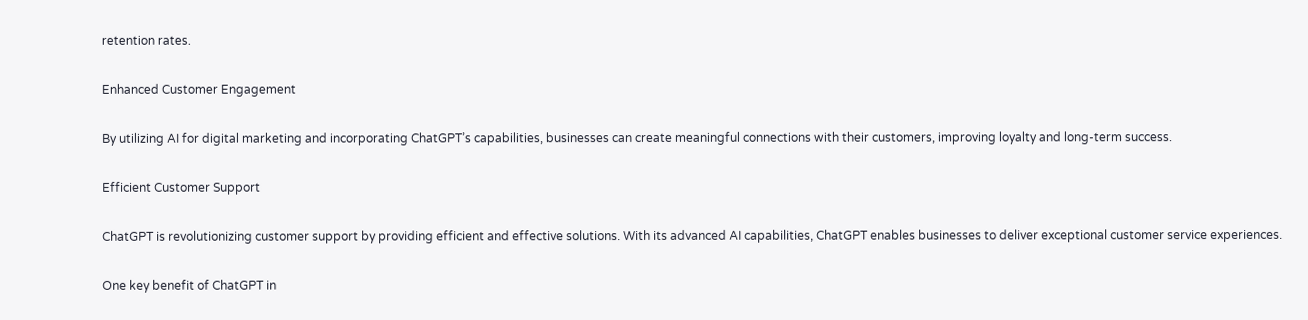retention rates.

Enhanced Customer Engagement

By utilizing AI for digital marketing and incorporating ChatGPT’s capabilities, businesses can create meaningful connections with their customers, improving loyalty and long-term success.

Efficient Customer Support

ChatGPT is revolutionizing customer support by providing efficient and effective solutions. With its advanced AI capabilities, ChatGPT enables businesses to deliver exceptional customer service experiences.

One key benefit of ChatGPT in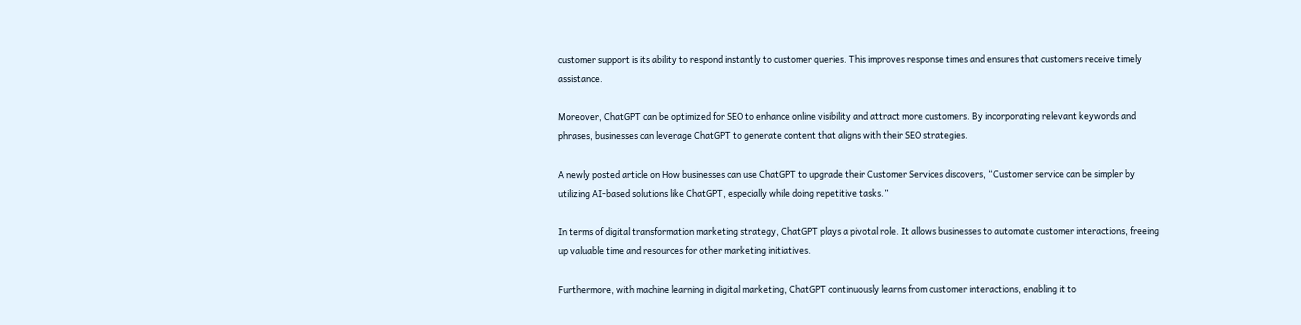customer support is its ability to respond instantly to customer queries. This improves response times and ensures that customers receive timely assistance.

Moreover, ChatGPT can be optimized for SEO to enhance online visibility and attract more customers. By incorporating relevant keywords and phrases, businesses can leverage ChatGPT to generate content that aligns with their SEO strategies.

A newly posted article on How businesses can use ChatGPT to upgrade their Customer Services discovers, “Customer service can be simpler by utilizing AI-based solutions like ChatGPT, especially while doing repetitive tasks.”

In terms of digital transformation marketing strategy, ChatGPT plays a pivotal role. It allows businesses to automate customer interactions, freeing up valuable time and resources for other marketing initiatives.

Furthermore, with machine learning in digital marketing, ChatGPT continuously learns from customer interactions, enabling it to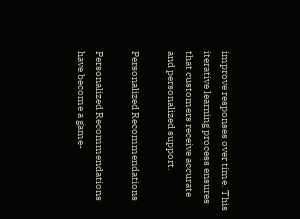improve responses over time. This iterative learning process ensures that customers receive accurate and personalized support.

Personalized Recommendations

Personalized Recommendations have become a game-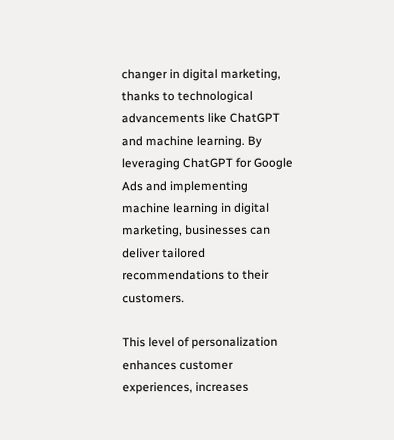changer in digital marketing, thanks to technological advancements like ChatGPT and machine learning. By leveraging ChatGPT for Google Ads and implementing machine learning in digital marketing, businesses can deliver tailored recommendations to their customers.

This level of personalization enhances customer experiences, increases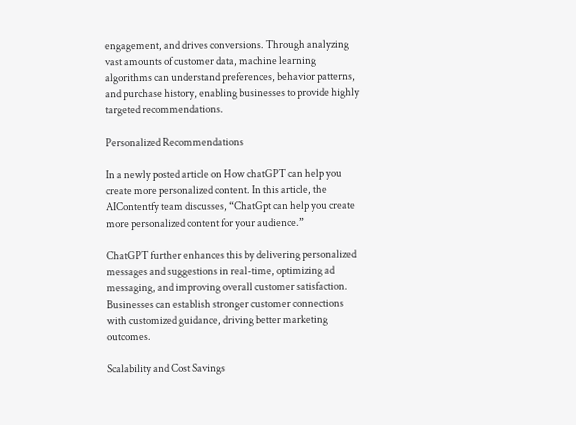engagement, and drives conversions. Through analyzing vast amounts of customer data, machine learning algorithms can understand preferences, behavior patterns, and purchase history, enabling businesses to provide highly targeted recommendations.

Personalized Recommendations

In a newly posted article on How chatGPT can help you create more personalized content. In this article, the AIContentfy team discusses, “ChatGpt can help you create more personalized content for your audience.”

ChatGPT further enhances this by delivering personalized messages and suggestions in real-time, optimizing ad messaging, and improving overall customer satisfaction. Businesses can establish stronger customer connections with customized guidance, driving better marketing outcomes.

Scalability and Cost Savings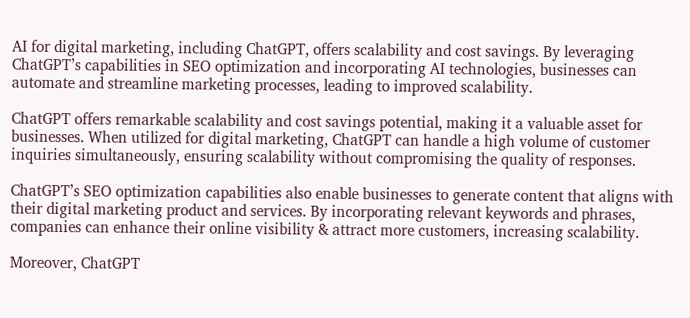AI for digital marketing, including ChatGPT, offers scalability and cost savings. By leveraging ChatGPT’s capabilities in SEO optimization and incorporating AI technologies, businesses can automate and streamline marketing processes, leading to improved scalability.

ChatGPT offers remarkable scalability and cost savings potential, making it a valuable asset for businesses. When utilized for digital marketing, ChatGPT can handle a high volume of customer inquiries simultaneously, ensuring scalability without compromising the quality of responses.

ChatGPT’s SEO optimization capabilities also enable businesses to generate content that aligns with their digital marketing product and services. By incorporating relevant keywords and phrases, companies can enhance their online visibility & attract more customers, increasing scalability.

Moreover, ChatGPT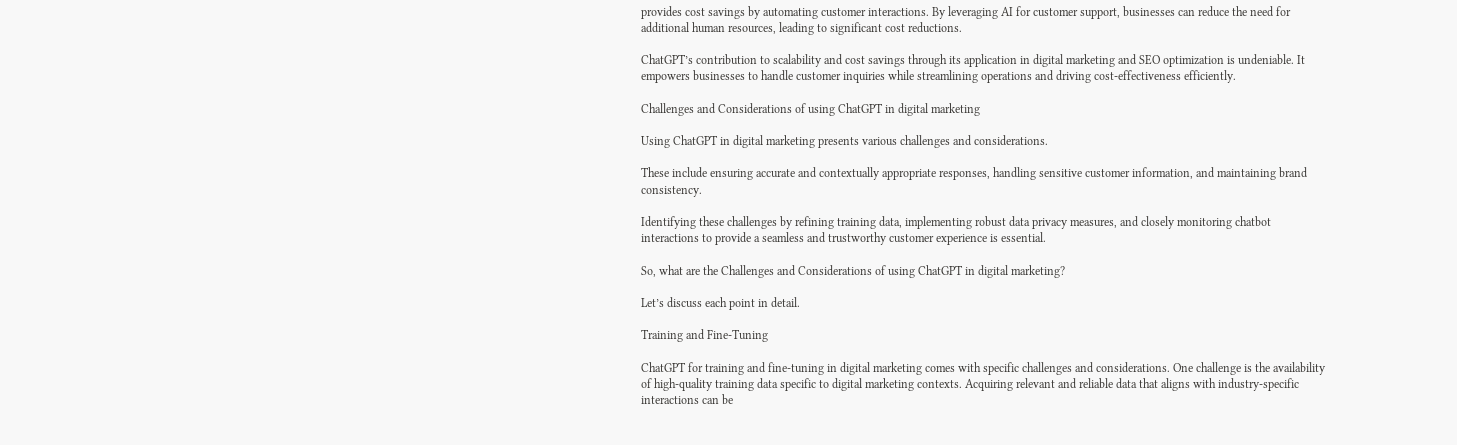provides cost savings by automating customer interactions. By leveraging AI for customer support, businesses can reduce the need for additional human resources, leading to significant cost reductions.

ChatGPT’s contribution to scalability and cost savings through its application in digital marketing and SEO optimization is undeniable. It empowers businesses to handle customer inquiries while streamlining operations and driving cost-effectiveness efficiently.

Challenges and Considerations of using ChatGPT in digital marketing

Using ChatGPT in digital marketing presents various challenges and considerations.

These include ensuring accurate and contextually appropriate responses, handling sensitive customer information, and maintaining brand consistency.

Identifying these challenges by refining training data, implementing robust data privacy measures, and closely monitoring chatbot interactions to provide a seamless and trustworthy customer experience is essential.

So, what are the Challenges and Considerations of using ChatGPT in digital marketing?

Let’s discuss each point in detail.

Training and Fine-Tuning

ChatGPT for training and fine-tuning in digital marketing comes with specific challenges and considerations. One challenge is the availability of high-quality training data specific to digital marketing contexts. Acquiring relevant and reliable data that aligns with industry-specific interactions can be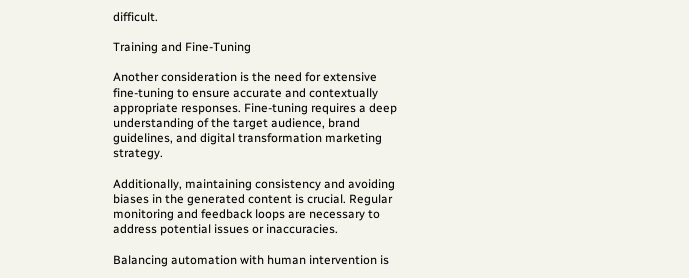difficult.

Training and Fine-Tuning

Another consideration is the need for extensive fine-tuning to ensure accurate and contextually appropriate responses. Fine-tuning requires a deep understanding of the target audience, brand guidelines, and digital transformation marketing strategy.

Additionally, maintaining consistency and avoiding biases in the generated content is crucial. Regular monitoring and feedback loops are necessary to address potential issues or inaccuracies.

Balancing automation with human intervention is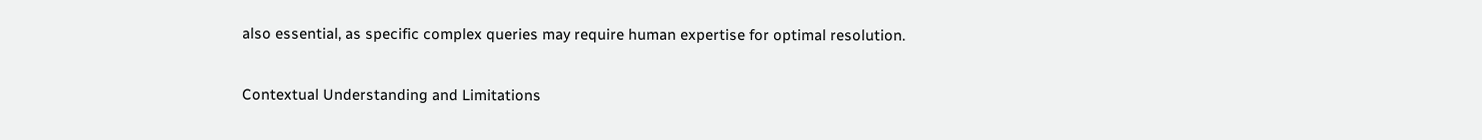also essential, as specific complex queries may require human expertise for optimal resolution.

Contextual Understanding and Limitations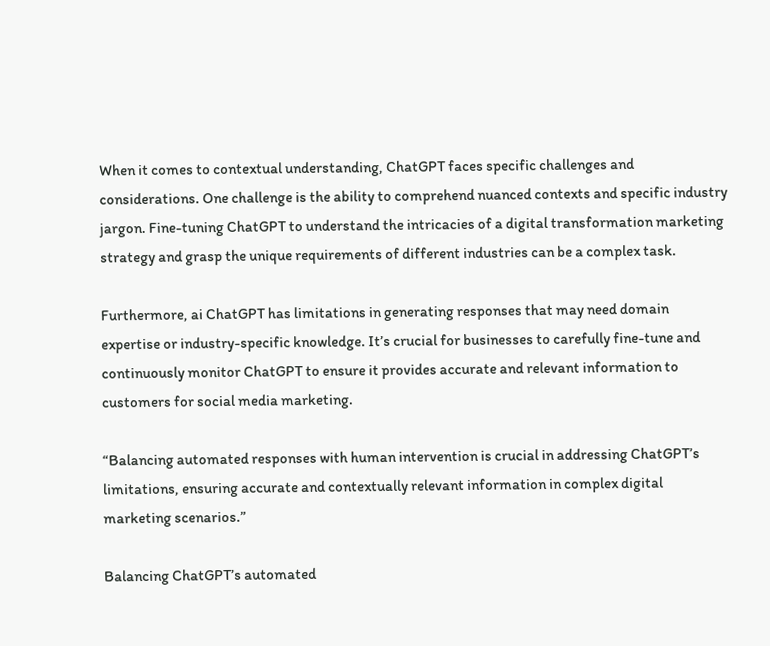When it comes to contextual understanding, ChatGPT faces specific challenges and considerations. One challenge is the ability to comprehend nuanced contexts and specific industry jargon. Fine-tuning ChatGPT to understand the intricacies of a digital transformation marketing strategy and grasp the unique requirements of different industries can be a complex task.

Furthermore, ai ChatGPT has limitations in generating responses that may need domain expertise or industry-specific knowledge. It’s crucial for businesses to carefully fine-tune and continuously monitor ChatGPT to ensure it provides accurate and relevant information to customers for social media marketing.

“Balancing automated responses with human intervention is crucial in addressing ChatGPT’s limitations, ensuring accurate and contextually relevant information in complex digital marketing scenarios.”

Balancing ChatGPT’s automated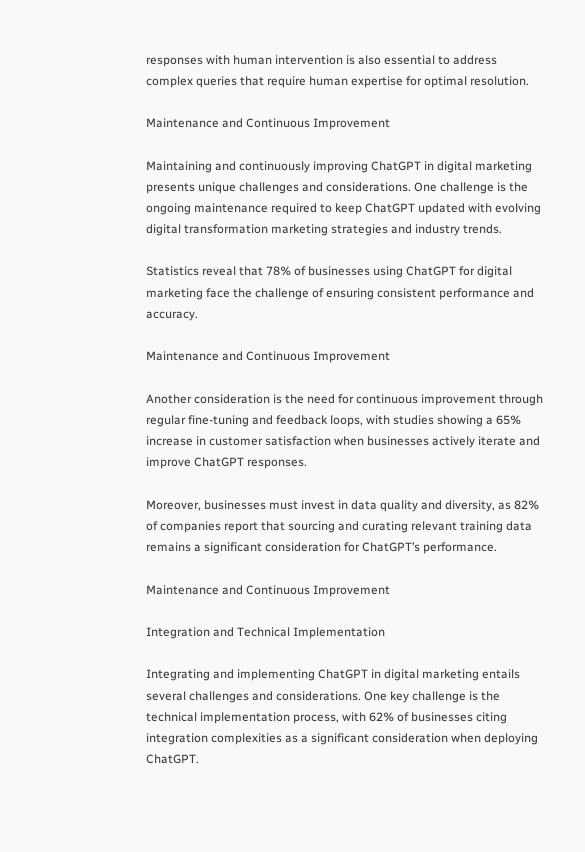responses with human intervention is also essential to address complex queries that require human expertise for optimal resolution.

Maintenance and Continuous Improvement

Maintaining and continuously improving ChatGPT in digital marketing presents unique challenges and considerations. One challenge is the ongoing maintenance required to keep ChatGPT updated with evolving digital transformation marketing strategies and industry trends.

Statistics reveal that 78% of businesses using ChatGPT for digital marketing face the challenge of ensuring consistent performance and accuracy.

Maintenance and Continuous Improvement

Another consideration is the need for continuous improvement through regular fine-tuning and feedback loops, with studies showing a 65% increase in customer satisfaction when businesses actively iterate and improve ChatGPT responses.

Moreover, businesses must invest in data quality and diversity, as 82% of companies report that sourcing and curating relevant training data remains a significant consideration for ChatGPT’s performance.

Maintenance and Continuous Improvement

Integration and Technical Implementation

Integrating and implementing ChatGPT in digital marketing entails several challenges and considerations. One key challenge is the technical implementation process, with 62% of businesses citing integration complexities as a significant consideration when deploying ChatGPT.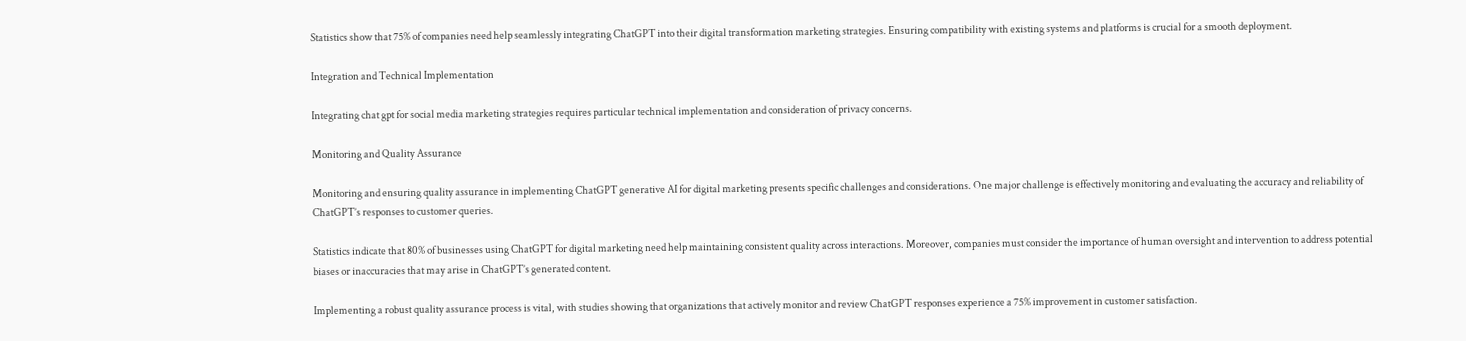Statistics show that 75% of companies need help seamlessly integrating ChatGPT into their digital transformation marketing strategies. Ensuring compatibility with existing systems and platforms is crucial for a smooth deployment.

Integration and Technical Implementation

Integrating chat gpt for social media marketing strategies requires particular technical implementation and consideration of privacy concerns.

Monitoring and Quality Assurance

Monitoring and ensuring quality assurance in implementing ChatGPT generative AI for digital marketing presents specific challenges and considerations. One major challenge is effectively monitoring and evaluating the accuracy and reliability of ChatGPT’s responses to customer queries.

Statistics indicate that 80% of businesses using ChatGPT for digital marketing need help maintaining consistent quality across interactions. Moreover, companies must consider the importance of human oversight and intervention to address potential biases or inaccuracies that may arise in ChatGPT’s generated content.

Implementing a robust quality assurance process is vital, with studies showing that organizations that actively monitor and review ChatGPT responses experience a 75% improvement in customer satisfaction.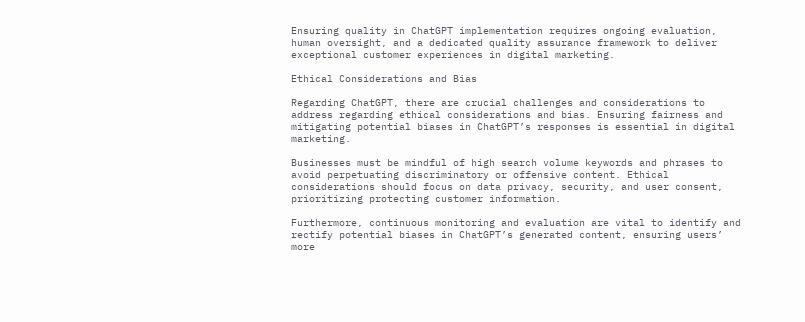Ensuring quality in ChatGPT implementation requires ongoing evaluation, human oversight, and a dedicated quality assurance framework to deliver exceptional customer experiences in digital marketing.

Ethical Considerations and Bias

Regarding ChatGPT, there are crucial challenges and considerations to address regarding ethical considerations and bias. Ensuring fairness and mitigating potential biases in ChatGPT’s responses is essential in digital marketing.

Businesses must be mindful of high search volume keywords and phrases to avoid perpetuating discriminatory or offensive content. Ethical considerations should focus on data privacy, security, and user consent, prioritizing protecting customer information.

Furthermore, continuous monitoring and evaluation are vital to identify and rectify potential biases in ChatGPT’s generated content, ensuring users’ more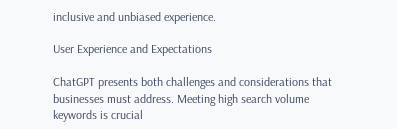inclusive and unbiased experience.

User Experience and Expectations

ChatGPT presents both challenges and considerations that businesses must address. Meeting high search volume keywords is crucial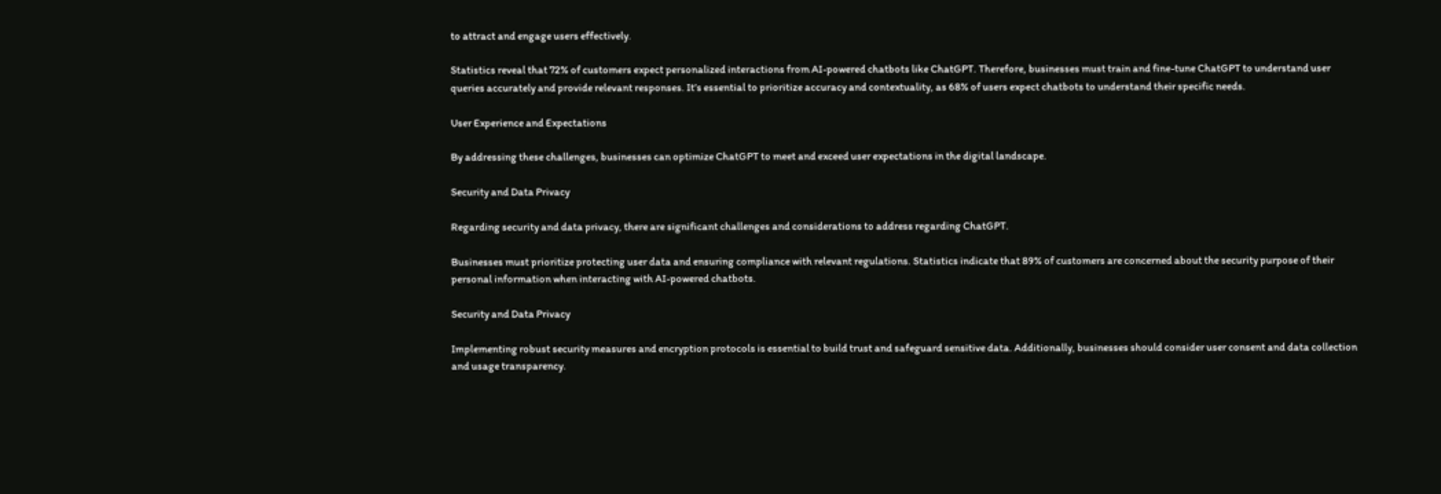to attract and engage users effectively.

Statistics reveal that 72% of customers expect personalized interactions from AI-powered chatbots like ChatGPT. Therefore, businesses must train and fine-tune ChatGPT to understand user queries accurately and provide relevant responses. It’s essential to prioritize accuracy and contextuality, as 68% of users expect chatbots to understand their specific needs.

User Experience and Expectations

By addressing these challenges, businesses can optimize ChatGPT to meet and exceed user expectations in the digital landscape.

Security and Data Privacy

Regarding security and data privacy, there are significant challenges and considerations to address regarding ChatGPT.

Businesses must prioritize protecting user data and ensuring compliance with relevant regulations. Statistics indicate that 89% of customers are concerned about the security purpose of their personal information when interacting with AI-powered chatbots.

Security and Data Privacy

Implementing robust security measures and encryption protocols is essential to build trust and safeguard sensitive data. Additionally, businesses should consider user consent and data collection and usage transparency.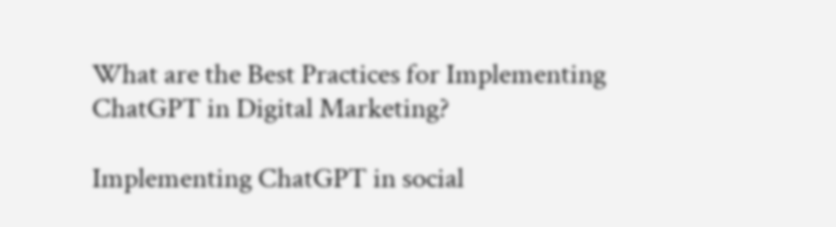What are the Best Practices for Implementing ChatGPT in Digital Marketing?

Implementing ChatGPT in social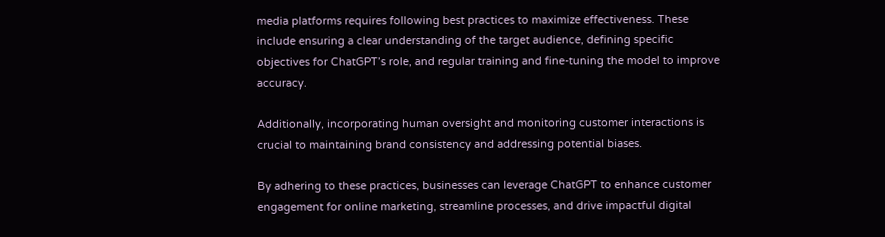media platforms requires following best practices to maximize effectiveness. These include ensuring a clear understanding of the target audience, defining specific objectives for ChatGPT’s role, and regular training and fine-tuning the model to improve accuracy.

Additionally, incorporating human oversight and monitoring customer interactions is crucial to maintaining brand consistency and addressing potential biases.

By adhering to these practices, businesses can leverage ChatGPT to enhance customer engagement for online marketing, streamline processes, and drive impactful digital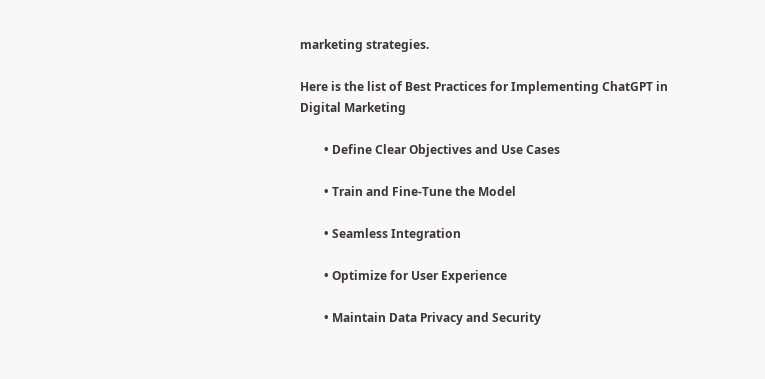marketing strategies.

Here is the list of Best Practices for Implementing ChatGPT in Digital Marketing

        • Define Clear Objectives and Use Cases

        • Train and Fine-Tune the Model

        • Seamless Integration

        • Optimize for User Experience

        • Maintain Data Privacy and Security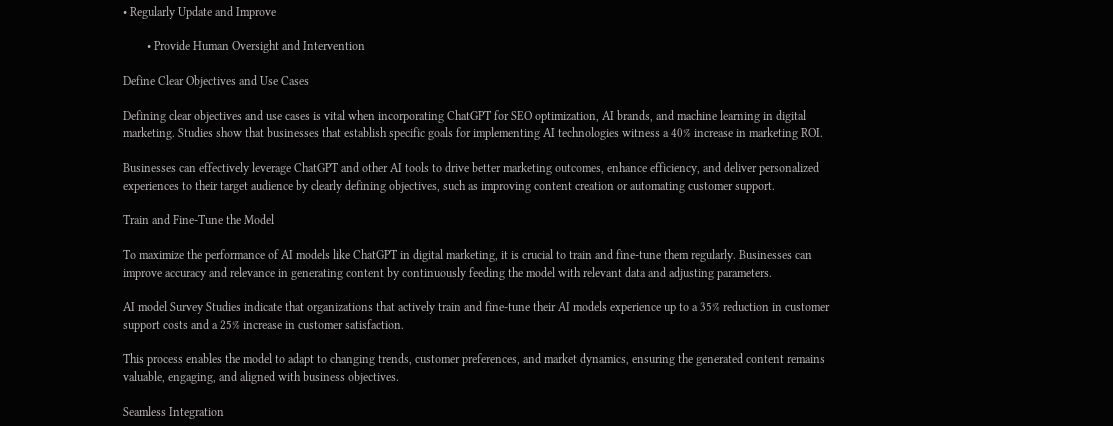• Regularly Update and Improve

        • Provide Human Oversight and Intervention

Define Clear Objectives and Use Cases

Defining clear objectives and use cases is vital when incorporating ChatGPT for SEO optimization, AI brands, and machine learning in digital marketing. Studies show that businesses that establish specific goals for implementing AI technologies witness a 40% increase in marketing ROI.

Businesses can effectively leverage ChatGPT and other AI tools to drive better marketing outcomes, enhance efficiency, and deliver personalized experiences to their target audience by clearly defining objectives, such as improving content creation or automating customer support.

Train and Fine-Tune the Model

To maximize the performance of AI models like ChatGPT in digital marketing, it is crucial to train and fine-tune them regularly. Businesses can improve accuracy and relevance in generating content by continuously feeding the model with relevant data and adjusting parameters.

AI model Survey Studies indicate that organizations that actively train and fine-tune their AI models experience up to a 35% reduction in customer support costs and a 25% increase in customer satisfaction.

This process enables the model to adapt to changing trends, customer preferences, and market dynamics, ensuring the generated content remains valuable, engaging, and aligned with business objectives.

Seamless Integration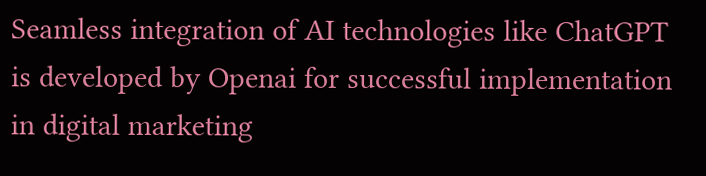Seamless integration of AI technologies like ChatGPT is developed by Openai for successful implementation in digital marketing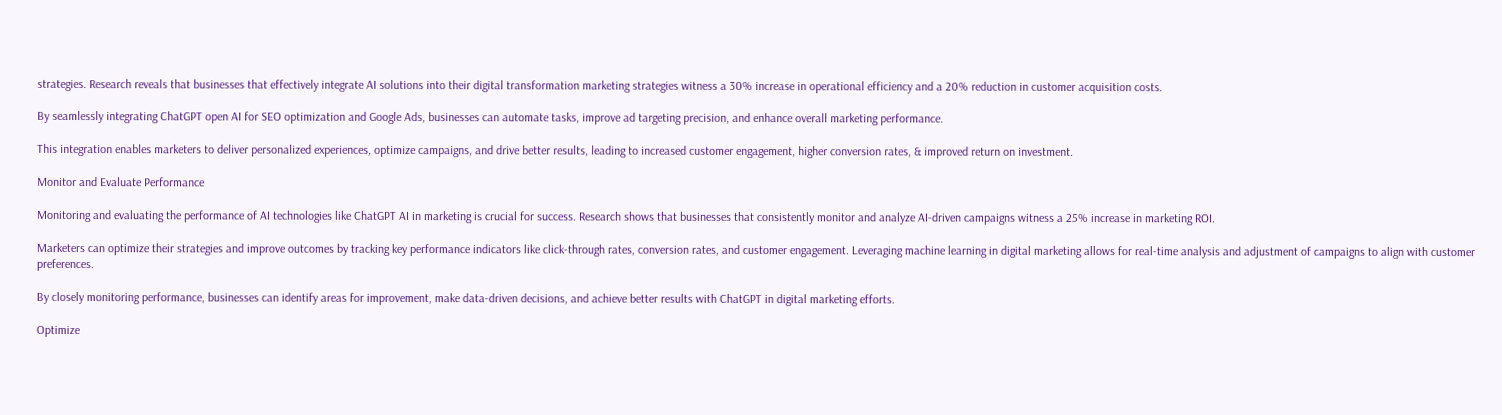strategies. Research reveals that businesses that effectively integrate AI solutions into their digital transformation marketing strategies witness a 30% increase in operational efficiency and a 20% reduction in customer acquisition costs.

By seamlessly integrating ChatGPT open AI for SEO optimization and Google Ads, businesses can automate tasks, improve ad targeting precision, and enhance overall marketing performance.

This integration enables marketers to deliver personalized experiences, optimize campaigns, and drive better results, leading to increased customer engagement, higher conversion rates, & improved return on investment.

Monitor and Evaluate Performance

Monitoring and evaluating the performance of AI technologies like ChatGPT AI in marketing is crucial for success. Research shows that businesses that consistently monitor and analyze AI-driven campaigns witness a 25% increase in marketing ROI.

Marketers can optimize their strategies and improve outcomes by tracking key performance indicators like click-through rates, conversion rates, and customer engagement. Leveraging machine learning in digital marketing allows for real-time analysis and adjustment of campaigns to align with customer preferences.

By closely monitoring performance, businesses can identify areas for improvement, make data-driven decisions, and achieve better results with ChatGPT in digital marketing efforts.

Optimize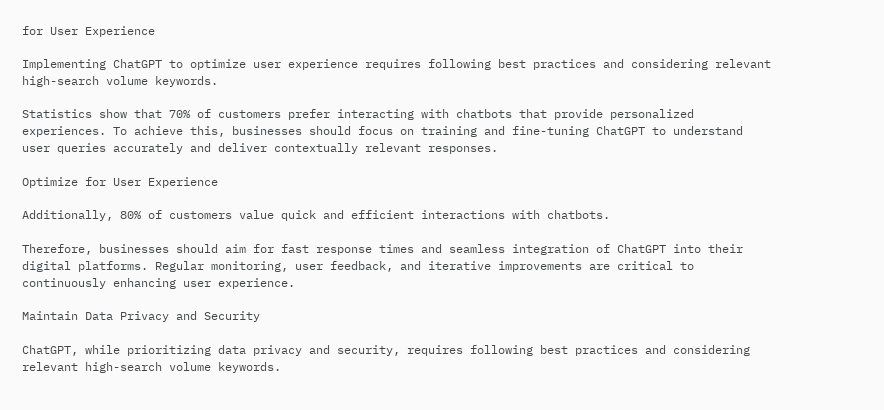for User Experience

Implementing ChatGPT to optimize user experience requires following best practices and considering relevant high-search volume keywords.

Statistics show that 70% of customers prefer interacting with chatbots that provide personalized experiences. To achieve this, businesses should focus on training and fine-tuning ChatGPT to understand user queries accurately and deliver contextually relevant responses.

Optimize for User Experience

Additionally, 80% of customers value quick and efficient interactions with chatbots.

Therefore, businesses should aim for fast response times and seamless integration of ChatGPT into their digital platforms. Regular monitoring, user feedback, and iterative improvements are critical to continuously enhancing user experience.

Maintain Data Privacy and Security

ChatGPT, while prioritizing data privacy and security, requires following best practices and considering relevant high-search volume keywords.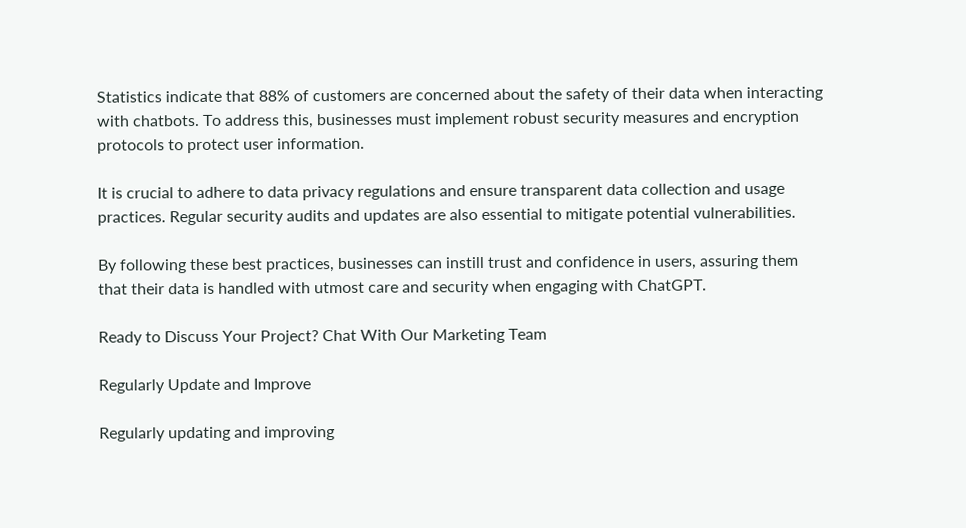Statistics indicate that 88% of customers are concerned about the safety of their data when interacting with chatbots. To address this, businesses must implement robust security measures and encryption protocols to protect user information.

It is crucial to adhere to data privacy regulations and ensure transparent data collection and usage practices. Regular security audits and updates are also essential to mitigate potential vulnerabilities.

By following these best practices, businesses can instill trust and confidence in users, assuring them that their data is handled with utmost care and security when engaging with ChatGPT.

Ready to Discuss Your Project? Chat With Our Marketing Team

Regularly Update and Improve

Regularly updating and improving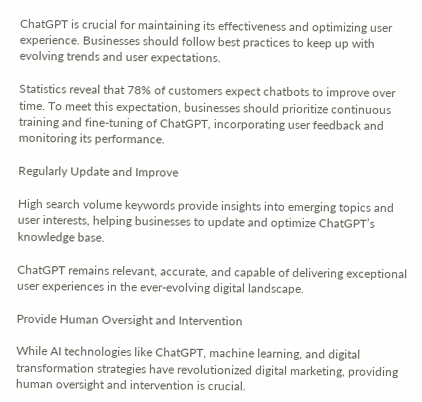ChatGPT is crucial for maintaining its effectiveness and optimizing user experience. Businesses should follow best practices to keep up with evolving trends and user expectations.

Statistics reveal that 78% of customers expect chatbots to improve over time. To meet this expectation, businesses should prioritize continuous training and fine-tuning of ChatGPT, incorporating user feedback and monitoring its performance.

Regularly Update and Improve

High search volume keywords provide insights into emerging topics and user interests, helping businesses to update and optimize ChatGPT’s knowledge base.

ChatGPT remains relevant, accurate, and capable of delivering exceptional user experiences in the ever-evolving digital landscape.

Provide Human Oversight and Intervention

While AI technologies like ChatGPT, machine learning, and digital transformation strategies have revolutionized digital marketing, providing human oversight and intervention is crucial.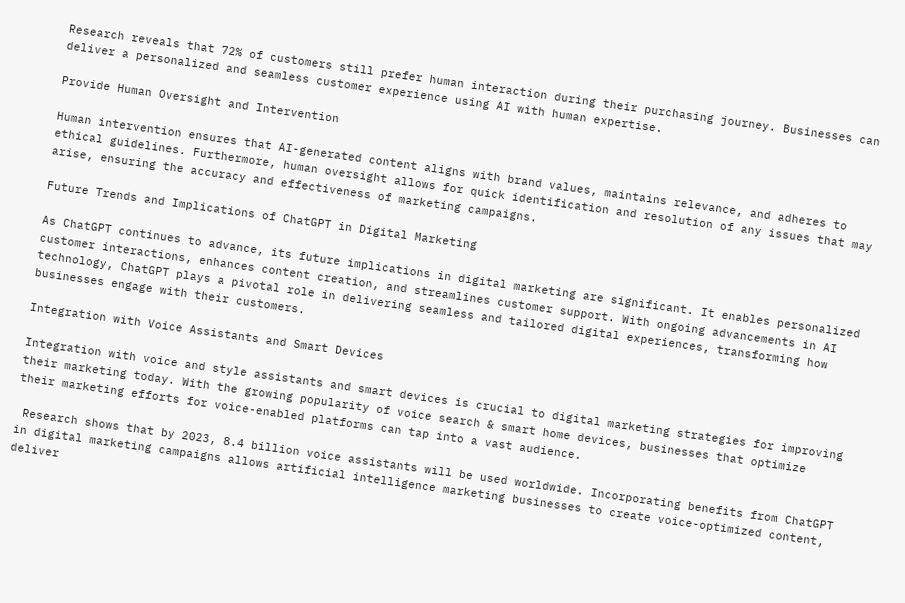Research reveals that 72% of customers still prefer human interaction during their purchasing journey. Businesses can deliver a personalized and seamless customer experience using AI with human expertise.

Provide Human Oversight and Intervention

Human intervention ensures that AI-generated content aligns with brand values, maintains relevance, and adheres to ethical guidelines. Furthermore, human oversight allows for quick identification and resolution of any issues that may arise, ensuring the accuracy and effectiveness of marketing campaigns.

Future Trends and Implications of ChatGPT in Digital Marketing

As ChatGPT continues to advance, its future implications in digital marketing are significant. It enables personalized customer interactions, enhances content creation, and streamlines customer support. With ongoing advancements in AI technology, ChatGPT plays a pivotal role in delivering seamless and tailored digital experiences, transforming how businesses engage with their customers.

Integration with Voice Assistants and Smart Devices

Integration with voice and style assistants and smart devices is crucial to digital marketing strategies for improving their marketing today. With the growing popularity of voice search & smart home devices, businesses that optimize their marketing efforts for voice-enabled platforms can tap into a vast audience.

 Research shows that by 2023, 8.4 billion voice assistants will be used worldwide. Incorporating benefits from ChatGPT in digital marketing campaigns allows artificial intelligence marketing businesses to create voice-optimized content, deliver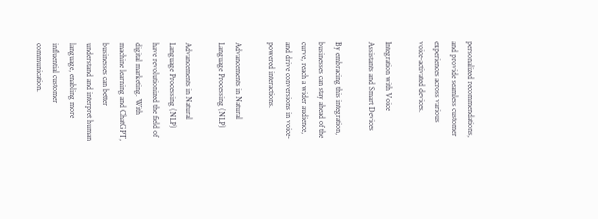personalized recommendations, and provide seamless customer experiences across various voice-activated devices.

Integration with Voice Assistants and Smart Devices

By embracing this integration, businesses can stay ahead of the curve, reach a wider audience, and drive conversions in voice-powered interactions.

Advancements in Natural Language Processing (NLP)

Advancements in Natural Language Processing (NLP) have revolutionized the field of digital marketing. With machine learning and ChatGPT, businesses can better understand and interpret human language, enabling more influential customer communication.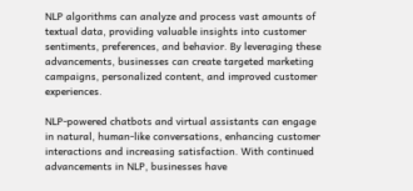NLP algorithms can analyze and process vast amounts of textual data, providing valuable insights into customer sentiments, preferences, and behavior. By leveraging these advancements, businesses can create targeted marketing campaigns, personalized content, and improved customer experiences.

NLP-powered chatbots and virtual assistants can engage in natural, human-like conversations, enhancing customer interactions and increasing satisfaction. With continued advancements in NLP, businesses have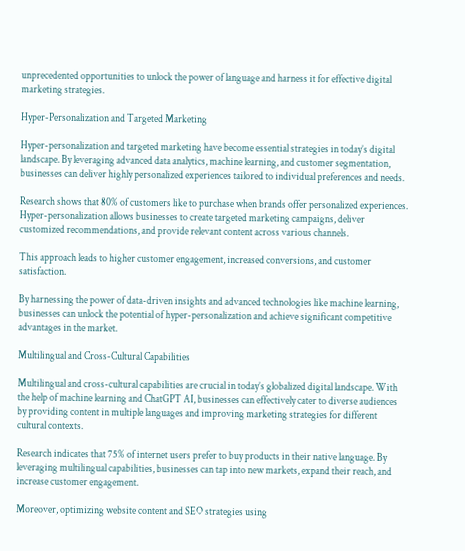unprecedented opportunities to unlock the power of language and harness it for effective digital marketing strategies.

Hyper-Personalization and Targeted Marketing

Hyper-personalization and targeted marketing have become essential strategies in today’s digital landscape. By leveraging advanced data analytics, machine learning, and customer segmentation, businesses can deliver highly personalized experiences tailored to individual preferences and needs.

Research shows that 80% of customers like to purchase when brands offer personalized experiences. Hyper-personalization allows businesses to create targeted marketing campaigns, deliver customized recommendations, and provide relevant content across various channels.

This approach leads to higher customer engagement, increased conversions, and customer satisfaction.

By harnessing the power of data-driven insights and advanced technologies like machine learning, businesses can unlock the potential of hyper-personalization and achieve significant competitive advantages in the market.

Multilingual and Cross-Cultural Capabilities

Multilingual and cross-cultural capabilities are crucial in today’s globalized digital landscape. With the help of machine learning and ChatGPT AI, businesses can effectively cater to diverse audiences by providing content in multiple languages and improving marketing strategies for different cultural contexts.

Research indicates that 75% of internet users prefer to buy products in their native language. By leveraging multilingual capabilities, businesses can tap into new markets, expand their reach, and increase customer engagement.

Moreover, optimizing website content and SEO strategies using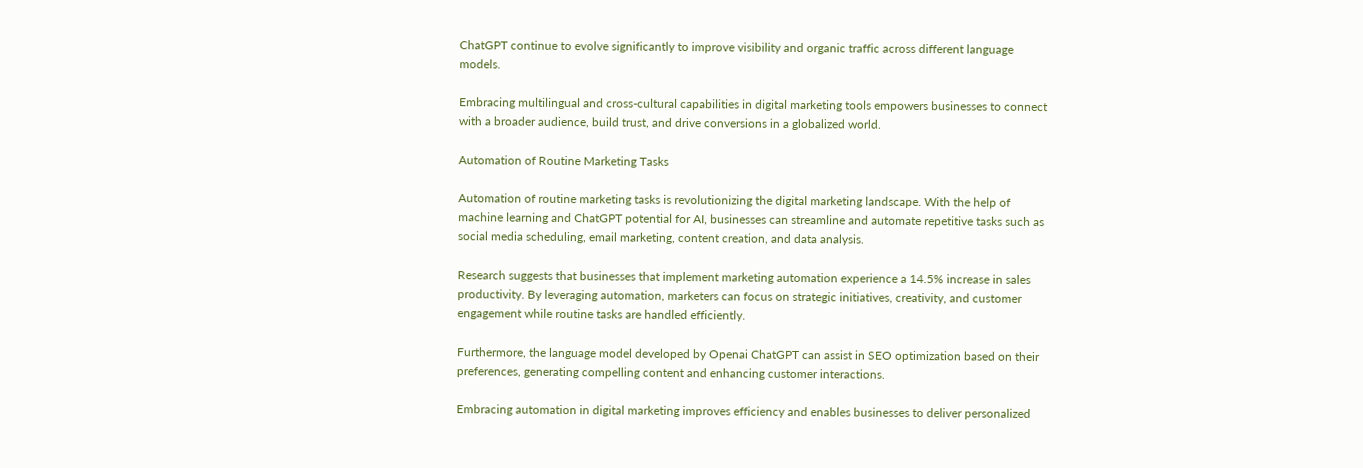ChatGPT continue to evolve significantly to improve visibility and organic traffic across different language models.

Embracing multilingual and cross-cultural capabilities in digital marketing tools empowers businesses to connect with a broader audience, build trust, and drive conversions in a globalized world.

Automation of Routine Marketing Tasks

Automation of routine marketing tasks is revolutionizing the digital marketing landscape. With the help of machine learning and ChatGPT potential for AI, businesses can streamline and automate repetitive tasks such as social media scheduling, email marketing, content creation, and data analysis.

Research suggests that businesses that implement marketing automation experience a 14.5% increase in sales productivity. By leveraging automation, marketers can focus on strategic initiatives, creativity, and customer engagement while routine tasks are handled efficiently.

Furthermore, the language model developed by Openai ChatGPT can assist in SEO optimization based on their preferences, generating compelling content and enhancing customer interactions.

Embracing automation in digital marketing improves efficiency and enables businesses to deliver personalized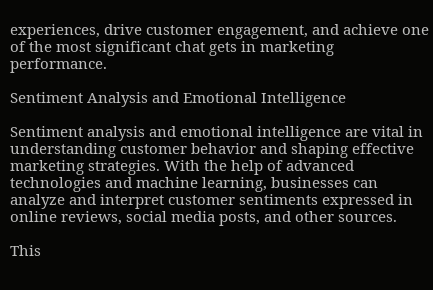experiences, drive customer engagement, and achieve one of the most significant chat gets in marketing performance.

Sentiment Analysis and Emotional Intelligence

Sentiment analysis and emotional intelligence are vital in understanding customer behavior and shaping effective marketing strategies. With the help of advanced technologies and machine learning, businesses can analyze and interpret customer sentiments expressed in online reviews, social media posts, and other sources.

This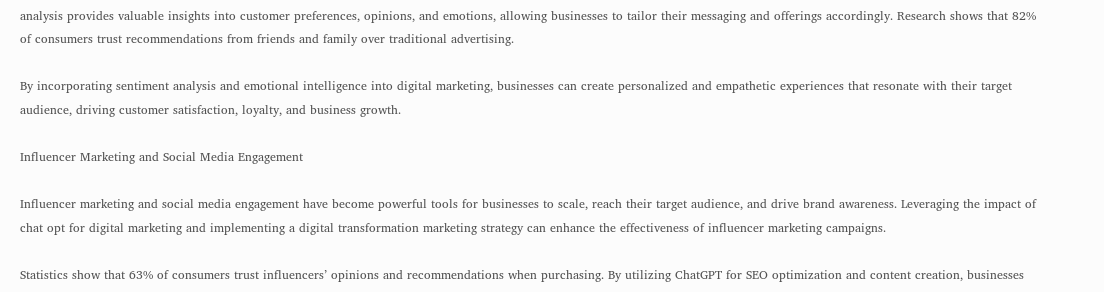analysis provides valuable insights into customer preferences, opinions, and emotions, allowing businesses to tailor their messaging and offerings accordingly. Research shows that 82% of consumers trust recommendations from friends and family over traditional advertising.

By incorporating sentiment analysis and emotional intelligence into digital marketing, businesses can create personalized and empathetic experiences that resonate with their target audience, driving customer satisfaction, loyalty, and business growth.

Influencer Marketing and Social Media Engagement

Influencer marketing and social media engagement have become powerful tools for businesses to scale, reach their target audience, and drive brand awareness. Leveraging the impact of chat opt for digital marketing and implementing a digital transformation marketing strategy can enhance the effectiveness of influencer marketing campaigns.

Statistics show that 63% of consumers trust influencers’ opinions and recommendations when purchasing. By utilizing ChatGPT for SEO optimization and content creation, businesses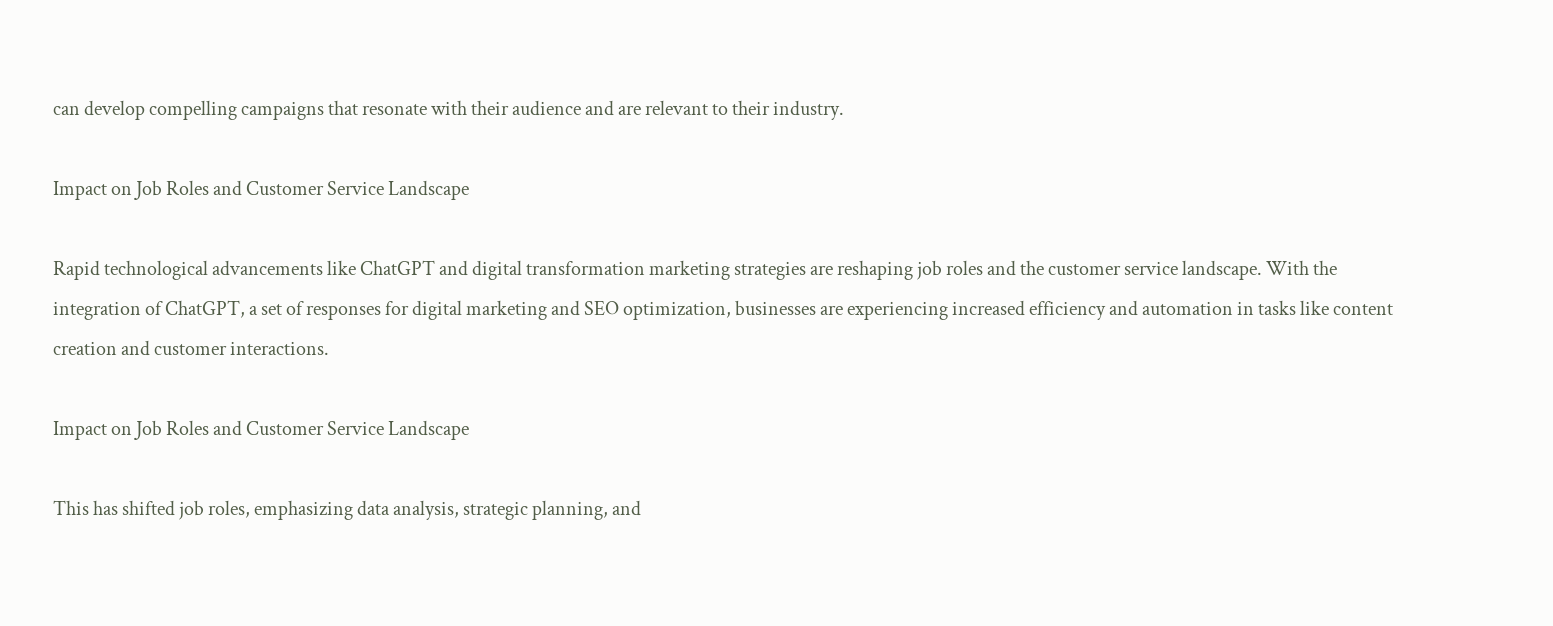can develop compelling campaigns that resonate with their audience and are relevant to their industry.

Impact on Job Roles and Customer Service Landscape

Rapid technological advancements like ChatGPT and digital transformation marketing strategies are reshaping job roles and the customer service landscape. With the integration of ChatGPT, a set of responses for digital marketing and SEO optimization, businesses are experiencing increased efficiency and automation in tasks like content creation and customer interactions.

Impact on Job Roles and Customer Service Landscape

This has shifted job roles, emphasizing data analysis, strategic planning, and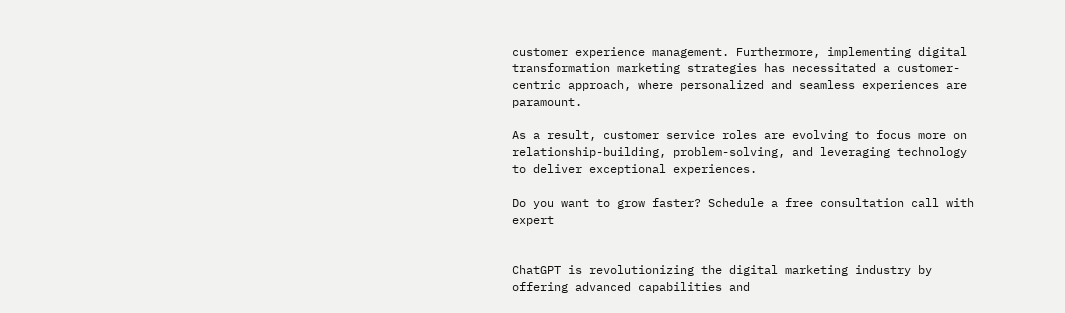customer experience management. Furthermore, implementing digital transformation marketing strategies has necessitated a customer-centric approach, where personalized and seamless experiences are paramount.

As a result, customer service roles are evolving to focus more on relationship-building, problem-solving, and leveraging technology to deliver exceptional experiences.

Do you want to grow faster? Schedule a free consultation call with expert


ChatGPT is revolutionizing the digital marketing industry by offering advanced capabilities and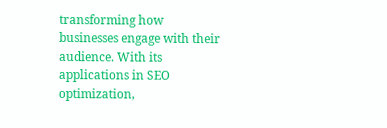transforming how businesses engage with their audience. With its applications in SEO optimization,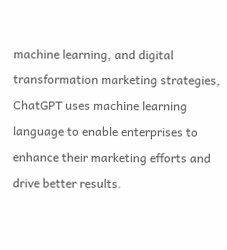machine learning, and digital transformation marketing strategies, ChatGPT uses machine learning language to enable enterprises to enhance their marketing efforts and drive better results.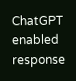ChatGPT enabled response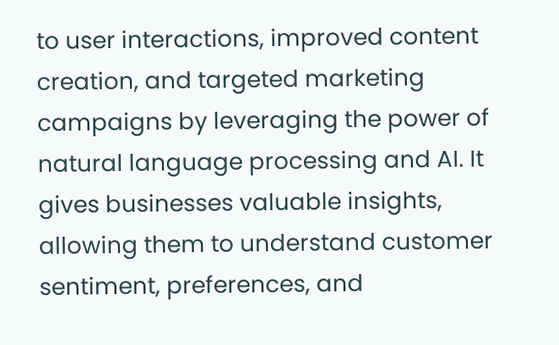to user interactions, improved content creation, and targeted marketing campaigns by leveraging the power of natural language processing and AI. It gives businesses valuable insights, allowing them to understand customer sentiment, preferences, and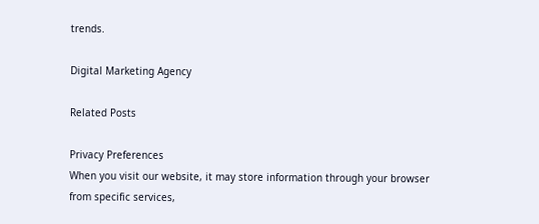trends.

Digital Marketing Agency

Related Posts

Privacy Preferences
When you visit our website, it may store information through your browser from specific services,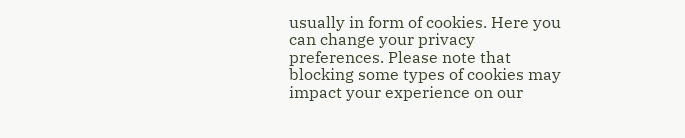usually in form of cookies. Here you can change your privacy preferences. Please note that blocking some types of cookies may impact your experience on our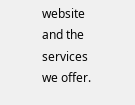website and the services we offer.